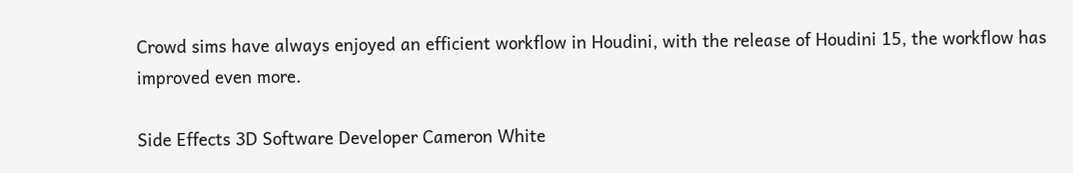Crowd sims have always enjoyed an efficient workflow in Houdini, with the release of Houdini 15, the workflow has improved even more.

Side Effects 3D Software Developer Cameron White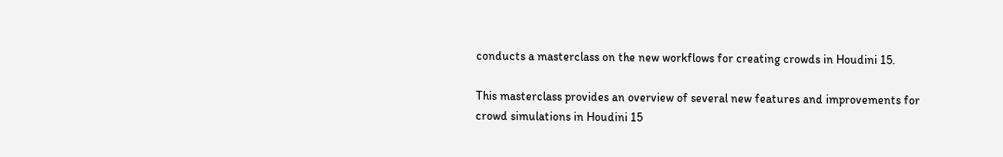conducts a masterclass on the new workflows for creating crowds in Houdini 15.

This masterclass provides an overview of several new features and improvements for crowd simulations in Houdini 15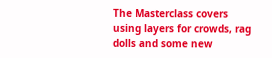The Masterclass covers using layers for crowds, rag dolls and some new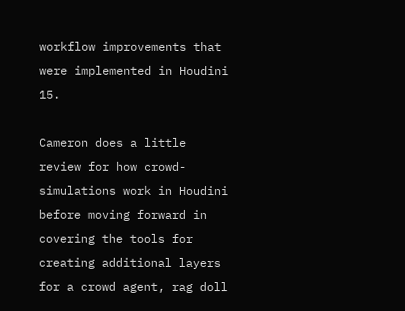workflow improvements that were implemented in Houdini 15.

Cameron does a little review for how crowd-simulations work in Houdini before moving forward in covering the tools for creating additional layers for a crowd agent, rag doll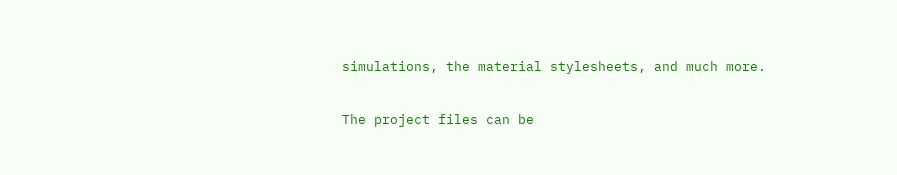simulations, the material stylesheets, and much more.

The project files can be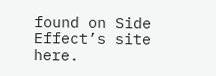found on Side Effect’s site here.